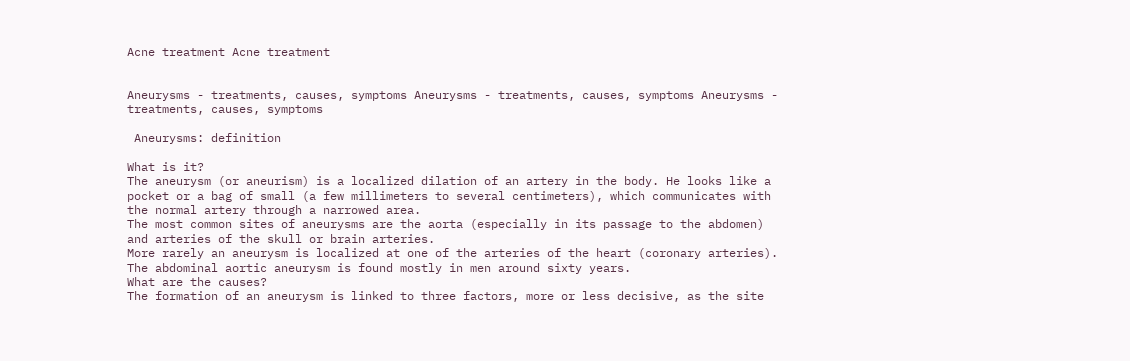Acne treatment Acne treatment


Aneurysms - treatments, causes, symptoms Aneurysms - treatments, causes, symptoms Aneurysms - treatments, causes, symptoms

 Aneurysms: definition

What is it?
The aneurysm (or aneurism) is a localized dilation of an artery in the body. He looks like a pocket or a bag of small (a few millimeters to several centimeters), which communicates with the normal artery through a narrowed area.
The most common sites of aneurysms are the aorta (especially in its passage to the abdomen) and arteries of the skull or brain arteries.
More rarely an aneurysm is localized at one of the arteries of the heart (coronary arteries).
The abdominal aortic aneurysm is found mostly in men around sixty years.
What are the causes?
The formation of an aneurysm is linked to three factors, more or less decisive, as the site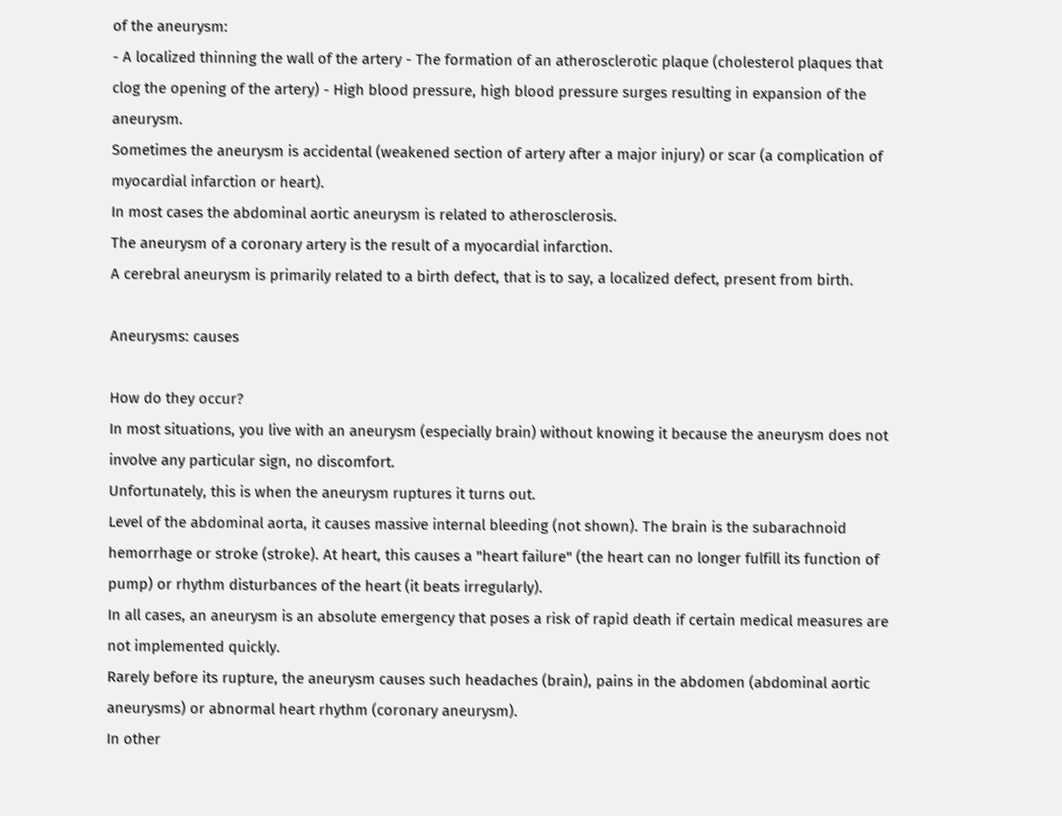of the aneurysm:
- A localized thinning the wall of the artery - The formation of an atherosclerotic plaque (cholesterol plaques that clog the opening of the artery) - High blood pressure, high blood pressure surges resulting in expansion of the aneurysm.
Sometimes the aneurysm is accidental (weakened section of artery after a major injury) or scar (a complication of myocardial infarction or heart).
In most cases the abdominal aortic aneurysm is related to atherosclerosis.
The aneurysm of a coronary artery is the result of a myocardial infarction.
A cerebral aneurysm is primarily related to a birth defect, that is to say, a localized defect, present from birth.

Aneurysms: causes

How do they occur?
In most situations, you live with an aneurysm (especially brain) without knowing it because the aneurysm does not involve any particular sign, no discomfort.
Unfortunately, this is when the aneurysm ruptures it turns out.
Level of the abdominal aorta, it causes massive internal bleeding (not shown). The brain is the subarachnoid hemorrhage or stroke (stroke). At heart, this causes a "heart failure" (the heart can no longer fulfill its function of pump) or rhythm disturbances of the heart (it beats irregularly).
In all cases, an aneurysm is an absolute emergency that poses a risk of rapid death if certain medical measures are not implemented quickly.
Rarely before its rupture, the aneurysm causes such headaches (brain), pains in the abdomen (abdominal aortic aneurysms) or abnormal heart rhythm (coronary aneurysm).
In other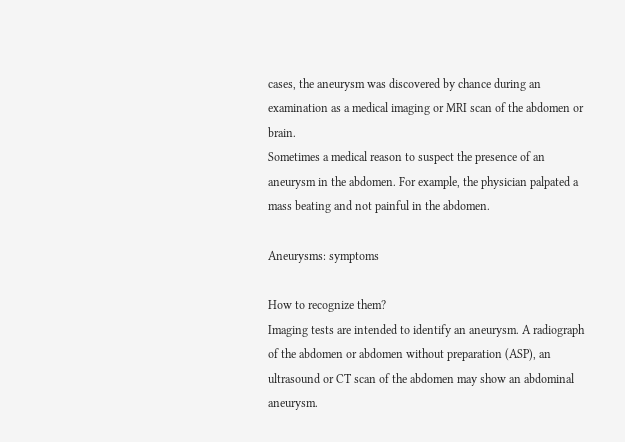cases, the aneurysm was discovered by chance during an examination as a medical imaging or MRI scan of the abdomen or brain.
Sometimes a medical reason to suspect the presence of an aneurysm in the abdomen. For example, the physician palpated a mass beating and not painful in the abdomen.

Aneurysms: symptoms

How to recognize them?
Imaging tests are intended to identify an aneurysm. A radiograph of the abdomen or abdomen without preparation (ASP), an ultrasound or CT scan of the abdomen may show an abdominal aneurysm.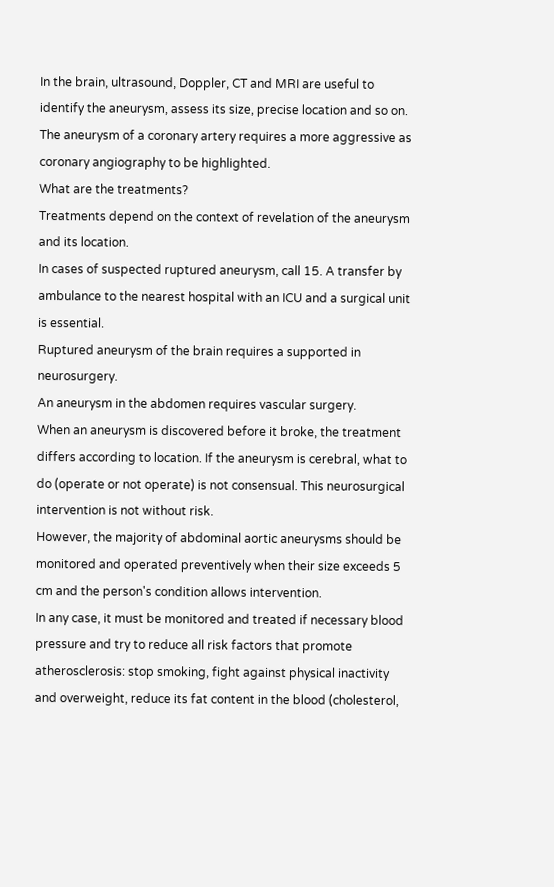In the brain, ultrasound, Doppler, CT and MRI are useful to identify the aneurysm, assess its size, precise location and so on.
The aneurysm of a coronary artery requires a more aggressive as coronary angiography to be highlighted.
What are the treatments?
Treatments depend on the context of revelation of the aneurysm and its location.
In cases of suspected ruptured aneurysm, call 15. A transfer by ambulance to the nearest hospital with an ICU and a surgical unit is essential.
Ruptured aneurysm of the brain requires a supported in neurosurgery.
An aneurysm in the abdomen requires vascular surgery.
When an aneurysm is discovered before it broke, the treatment differs according to location. If the aneurysm is cerebral, what to do (operate or not operate) is not consensual. This neurosurgical intervention is not without risk.
However, the majority of abdominal aortic aneurysms should be monitored and operated preventively when their size exceeds 5 cm and the person's condition allows intervention.
In any case, it must be monitored and treated if necessary blood pressure and try to reduce all risk factors that promote atherosclerosis: stop smoking, fight against physical inactivity and overweight, reduce its fat content in the blood (cholesterol,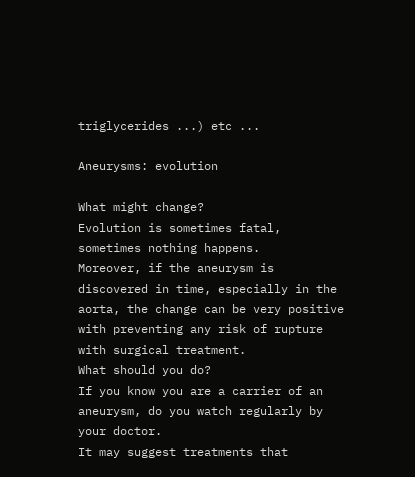triglycerides ...) etc ...

Aneurysms: evolution

What might change?
Evolution is sometimes fatal, sometimes nothing happens.
Moreover, if the aneurysm is discovered in time, especially in the aorta, the change can be very positive with preventing any risk of rupture with surgical treatment.
What should you do?
If you know you are a carrier of an aneurysm, do you watch regularly by your doctor.
It may suggest treatments that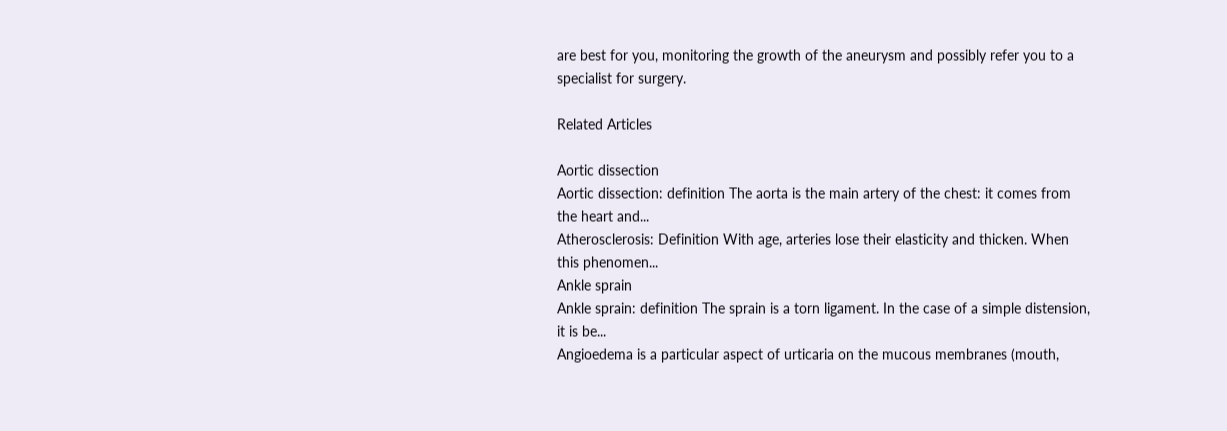are best for you, monitoring the growth of the aneurysm and possibly refer you to a specialist for surgery.

Related Articles

Aortic dissection
Aortic dissection: definition The aorta is the main artery of the chest: it comes from the heart and...
Atherosclerosis: Definition With age, arteries lose their elasticity and thicken. When this phenomen...
Ankle sprain
Ankle sprain: definition The sprain is a torn ligament. In the case of a simple distension, it is be...
Angioedema is a particular aspect of urticaria on the mucous membranes (mouth,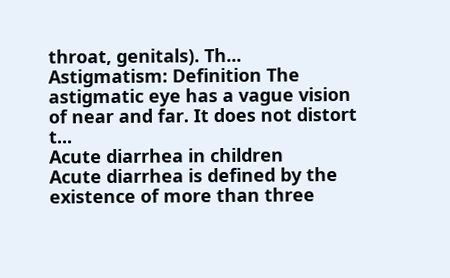throat, genitals). Th...
Astigmatism: Definition The astigmatic eye has a vague vision of near and far. It does not distort t...
Acute diarrhea in children
Acute diarrhea is defined by the existence of more than three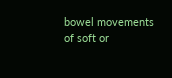bowel movements of soft or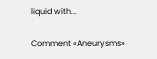liquid with...

Comment «Aneurysms»